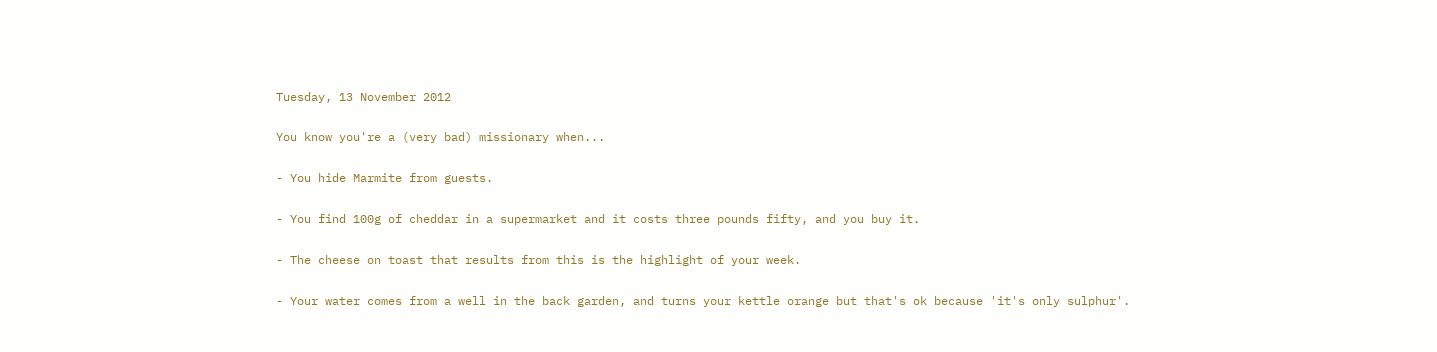Tuesday, 13 November 2012

You know you're a (very bad) missionary when...

- You hide Marmite from guests.

- You find 100g of cheddar in a supermarket and it costs three pounds fifty, and you buy it.

- The cheese on toast that results from this is the highlight of your week.

- Your water comes from a well in the back garden, and turns your kettle orange but that's ok because 'it's only sulphur'.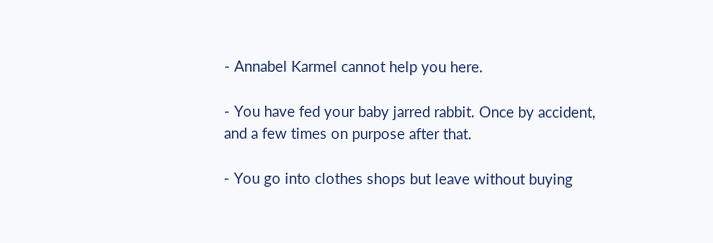- Annabel Karmel cannot help you here.

- You have fed your baby jarred rabbit. Once by accident, and a few times on purpose after that.

- You go into clothes shops but leave without buying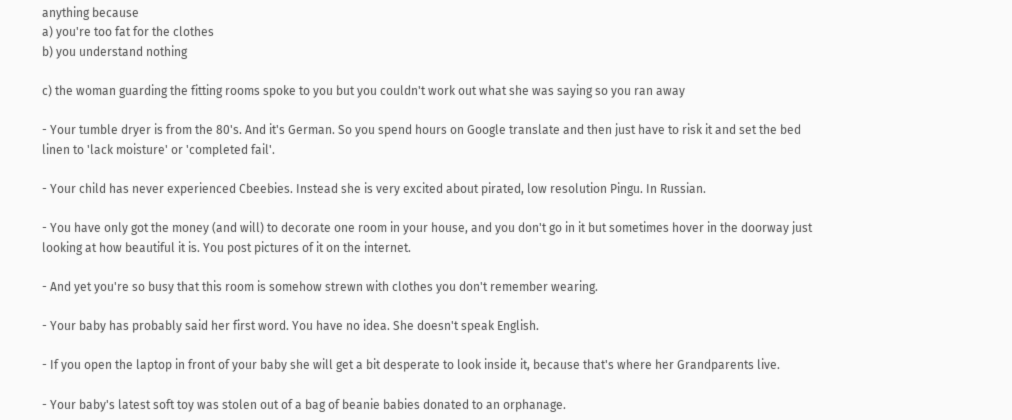anything because
a) you're too fat for the clothes
b) you understand nothing

c) the woman guarding the fitting rooms spoke to you but you couldn't work out what she was saying so you ran away

- Your tumble dryer is from the 80's. And it's German. So you spend hours on Google translate and then just have to risk it and set the bed linen to 'lack moisture' or 'completed fail'.

- Your child has never experienced Cbeebies. Instead she is very excited about pirated, low resolution Pingu. In Russian.

- You have only got the money (and will) to decorate one room in your house, and you don't go in it but sometimes hover in the doorway just looking at how beautiful it is. You post pictures of it on the internet.

- And yet you're so busy that this room is somehow strewn with clothes you don't remember wearing.

- Your baby has probably said her first word. You have no idea. She doesn't speak English.

- If you open the laptop in front of your baby she will get a bit desperate to look inside it, because that's where her Grandparents live.

- Your baby's latest soft toy was stolen out of a bag of beanie babies donated to an orphanage.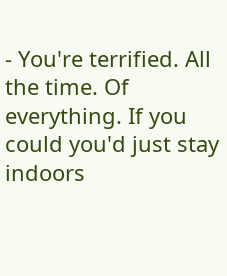- You're terrified. All the time. Of everything. If you could you'd just stay indoors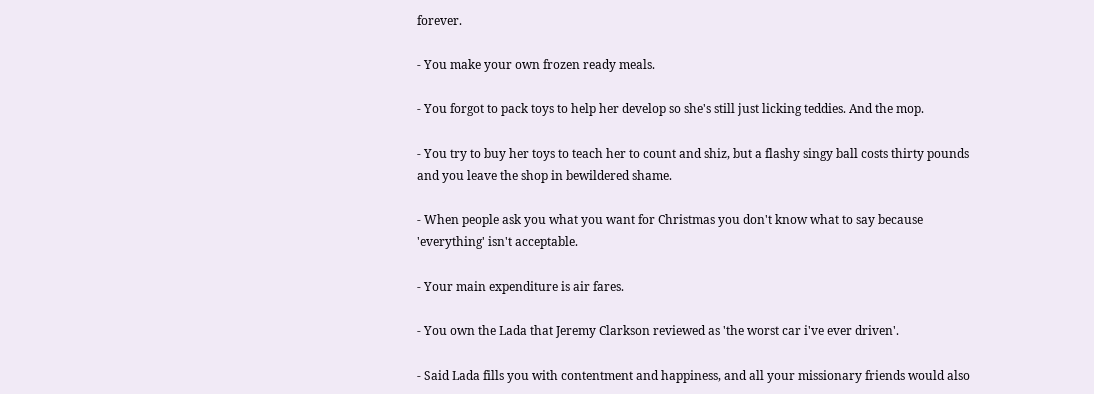forever.

- You make your own frozen ready meals.

- You forgot to pack toys to help her develop so she's still just licking teddies. And the mop.

- You try to buy her toys to teach her to count and shiz, but a flashy singy ball costs thirty pounds and you leave the shop in bewildered shame.

- When people ask you what you want for Christmas you don't know what to say because 'everything' isn't acceptable.

- Your main expenditure is air fares.

- You own the Lada that Jeremy Clarkson reviewed as 'the worst car i've ever driven'.

- Said Lada fills you with contentment and happiness, and all your missionary friends would also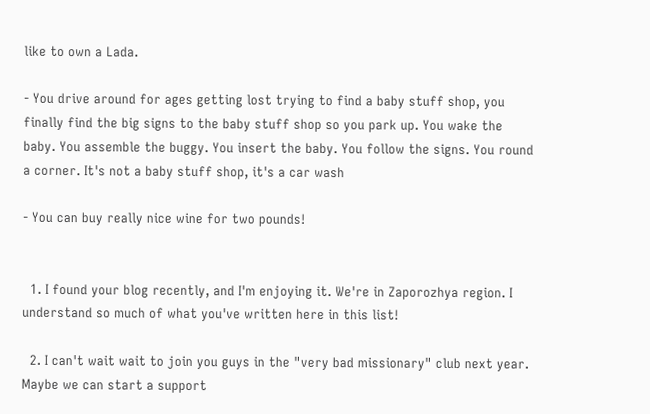like to own a Lada.

- You drive around for ages getting lost trying to find a baby stuff shop, you finally find the big signs to the baby stuff shop so you park up. You wake the baby. You assemble the buggy. You insert the baby. You follow the signs. You round a corner. It's not a baby stuff shop, it's a car wash

- You can buy really nice wine for two pounds!


  1. I found your blog recently, and I'm enjoying it. We're in Zaporozhya region. I understand so much of what you've written here in this list!

  2. I can't wait wait to join you guys in the "very bad missionary" club next year. Maybe we can start a support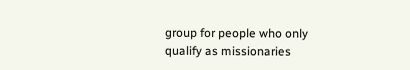group for people who only qualify as missionaries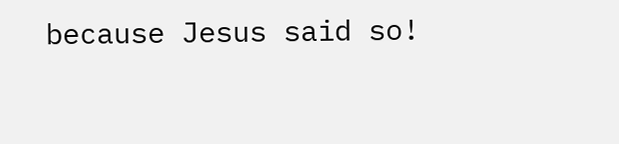because Jesus said so!